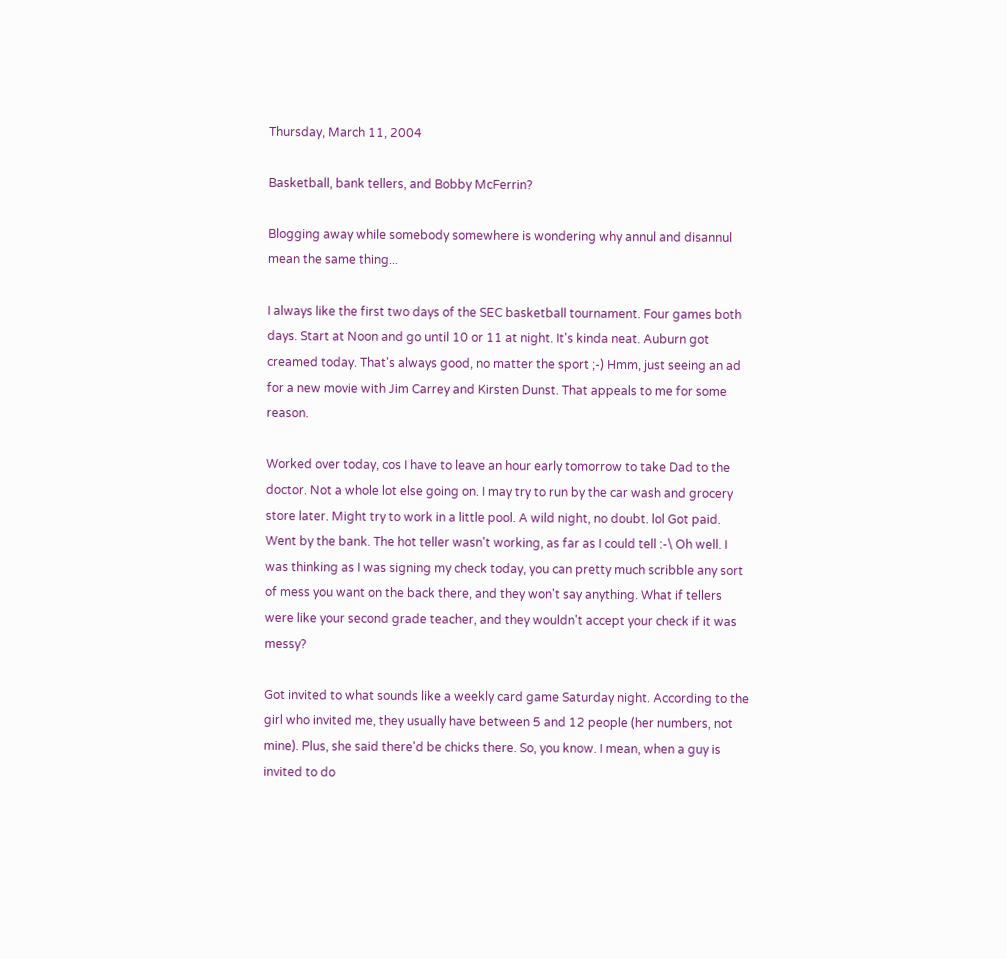Thursday, March 11, 2004

Basketball, bank tellers, and Bobby McFerrin?

Blogging away while somebody somewhere is wondering why annul and disannul mean the same thing...

I always like the first two days of the SEC basketball tournament. Four games both days. Start at Noon and go until 10 or 11 at night. It's kinda neat. Auburn got creamed today. That's always good, no matter the sport ;-) Hmm, just seeing an ad for a new movie with Jim Carrey and Kirsten Dunst. That appeals to me for some reason.

Worked over today, cos I have to leave an hour early tomorrow to take Dad to the doctor. Not a whole lot else going on. I may try to run by the car wash and grocery store later. Might try to work in a little pool. A wild night, no doubt. lol Got paid. Went by the bank. The hot teller wasn't working, as far as I could tell :-\ Oh well. I was thinking as I was signing my check today, you can pretty much scribble any sort of mess you want on the back there, and they won't say anything. What if tellers were like your second grade teacher, and they wouldn't accept your check if it was messy?

Got invited to what sounds like a weekly card game Saturday night. According to the girl who invited me, they usually have between 5 and 12 people (her numbers, not mine). Plus, she said there'd be chicks there. So, you know. I mean, when a guy is invited to do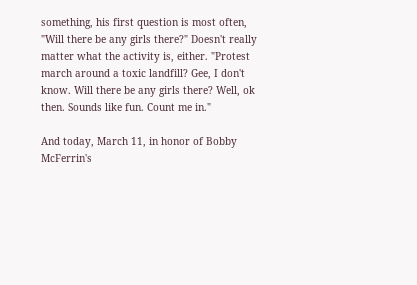something, his first question is most often, "Will there be any girls there?" Doesn't really matter what the activity is, either. "Protest march around a toxic landfill? Gee, I don't know. Will there be any girls there? Well, ok then. Sounds like fun. Count me in."

And today, March 11, in honor of Bobby McFerrin's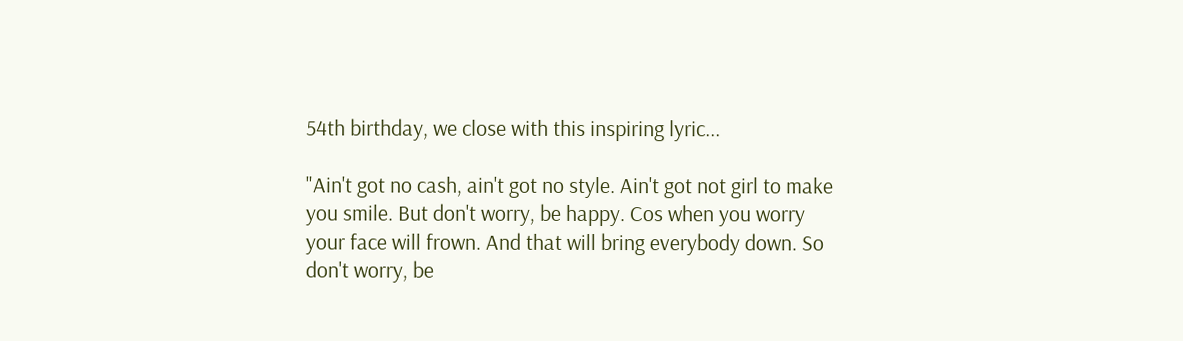54th birthday, we close with this inspiring lyric...

"Ain't got no cash, ain't got no style. Ain't got not girl to make you smile. But don't worry, be happy. Cos when you worry your face will frown. And that will bring everybody down. So don't worry, be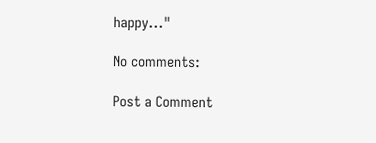happy..."

No comments:

Post a Comment